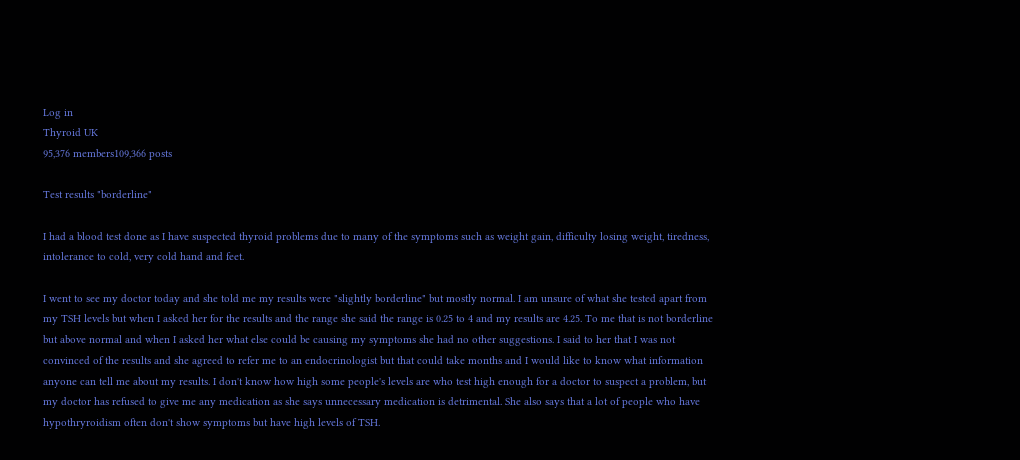Log in
Thyroid UK
95,376 members109,366 posts

Test results "borderline"

I had a blood test done as I have suspected thyroid problems due to many of the symptoms such as weight gain, difficulty losing weight, tiredness, intolerance to cold, very cold hand and feet.

I went to see my doctor today and she told me my results were "slightly borderline" but mostly normal. I am unsure of what she tested apart from my TSH levels but when I asked her for the results and the range she said the range is 0.25 to 4 and my results are 4.25. To me that is not borderline but above normal and when I asked her what else could be causing my symptoms she had no other suggestions. I said to her that I was not convinced of the results and she agreed to refer me to an endocrinologist but that could take months and I would like to know what information anyone can tell me about my results. I don't know how high some people's levels are who test high enough for a doctor to suspect a problem, but my doctor has refused to give me any medication as she says unnecessary medication is detrimental. She also says that a lot of people who have hypothryroidism often don't show symptoms but have high levels of TSH.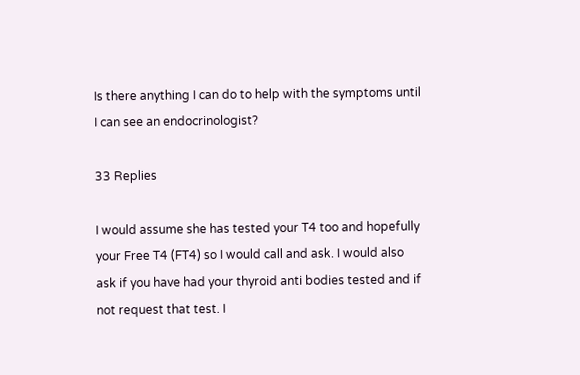Is there anything I can do to help with the symptoms until I can see an endocrinologist?

33 Replies

I would assume she has tested your T4 too and hopefully your Free T4 (FT4) so I would call and ask. I would also ask if you have had your thyroid anti bodies tested and if not request that test. I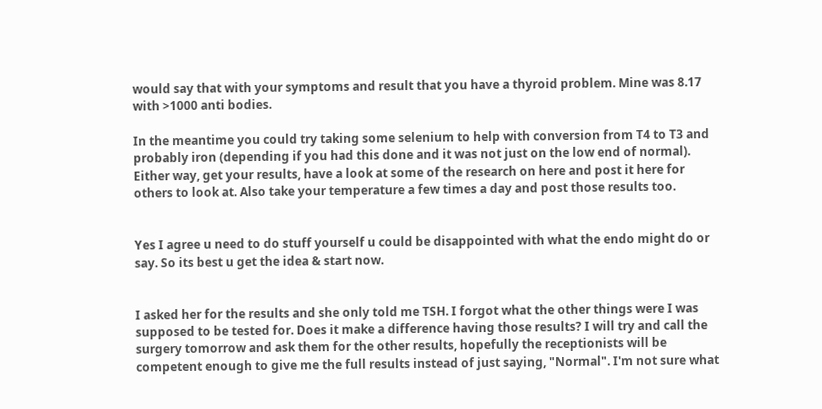would say that with your symptoms and result that you have a thyroid problem. Mine was 8.17 with >1000 anti bodies.

In the meantime you could try taking some selenium to help with conversion from T4 to T3 and probably iron (depending if you had this done and it was not just on the low end of normal). Either way, get your results, have a look at some of the research on here and post it here for others to look at. Also take your temperature a few times a day and post those results too.


Yes I agree u need to do stuff yourself u could be disappointed with what the endo might do or say. So its best u get the idea & start now.


I asked her for the results and she only told me TSH. I forgot what the other things were I was supposed to be tested for. Does it make a difference having those results? I will try and call the surgery tomorrow and ask them for the other results, hopefully the receptionists will be competent enough to give me the full results instead of just saying, "Normal". I'm not sure what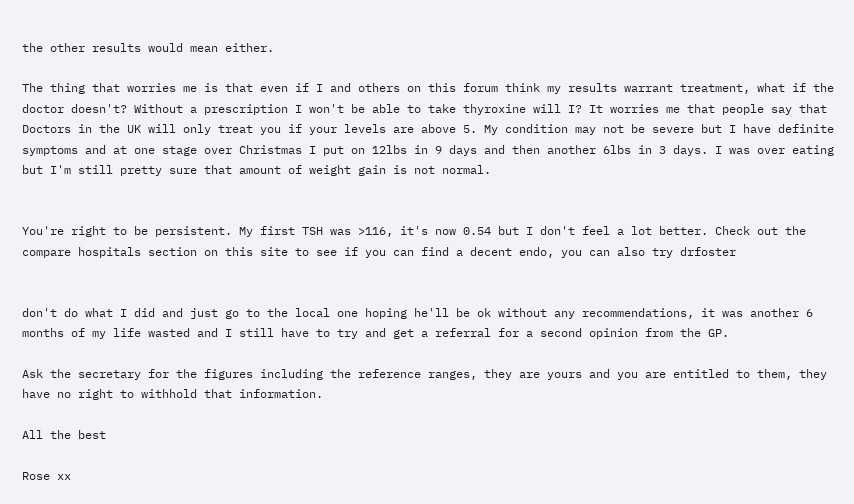the other results would mean either.

The thing that worries me is that even if I and others on this forum think my results warrant treatment, what if the doctor doesn't? Without a prescription I won't be able to take thyroxine will I? It worries me that people say that Doctors in the UK will only treat you if your levels are above 5. My condition may not be severe but I have definite symptoms and at one stage over Christmas I put on 12lbs in 9 days and then another 6lbs in 3 days. I was over eating but I'm still pretty sure that amount of weight gain is not normal.


You're right to be persistent. My first TSH was >116, it's now 0.54 but I don't feel a lot better. Check out the compare hospitals section on this site to see if you can find a decent endo, you can also try drfoster


don't do what I did and just go to the local one hoping he'll be ok without any recommendations, it was another 6 months of my life wasted and I still have to try and get a referral for a second opinion from the GP.

Ask the secretary for the figures including the reference ranges, they are yours and you are entitled to them, they have no right to withhold that information.

All the best

Rose xx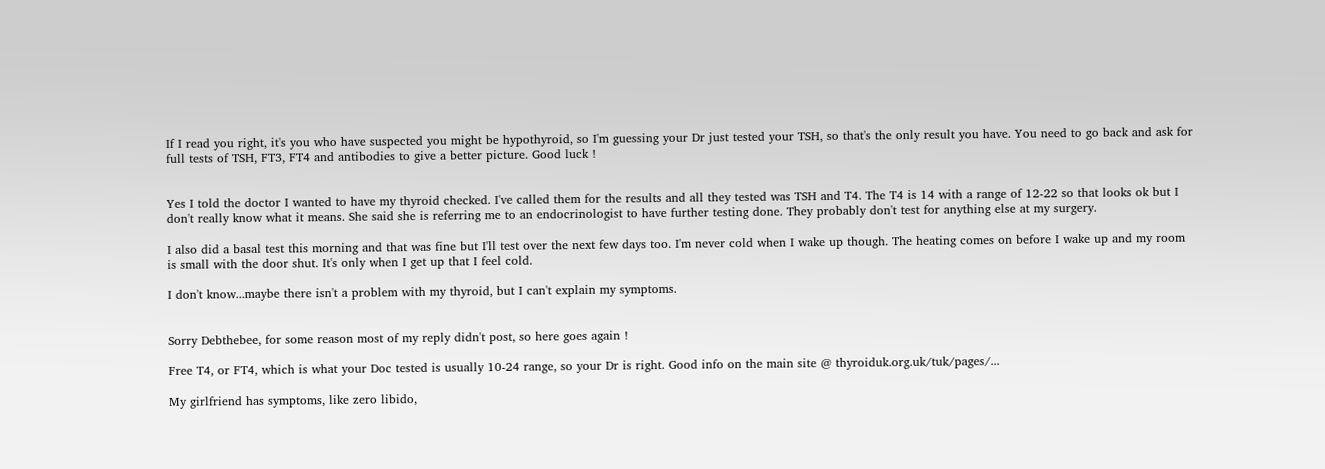If I read you right, it's you who have suspected you might be hypothyroid, so I'm guessing your Dr just tested your TSH, so that's the only result you have. You need to go back and ask for full tests of TSH, FT3, FT4 and antibodies to give a better picture. Good luck !


Yes I told the doctor I wanted to have my thyroid checked. I've called them for the results and all they tested was TSH and T4. The T4 is 14 with a range of 12-22 so that looks ok but I don't really know what it means. She said she is referring me to an endocrinologist to have further testing done. They probably don't test for anything else at my surgery.

I also did a basal test this morning and that was fine but I'll test over the next few days too. I'm never cold when I wake up though. The heating comes on before I wake up and my room is small with the door shut. It's only when I get up that I feel cold.

I don't know...maybe there isn't a problem with my thyroid, but I can't explain my symptoms.


Sorry Debthebee, for some reason most of my reply didn't post, so here goes again !

Free T4, or FT4, which is what your Doc tested is usually 10-24 range, so your Dr is right. Good info on the main site @ thyroiduk.org.uk/tuk/pages/...

My girlfriend has symptoms, like zero libido,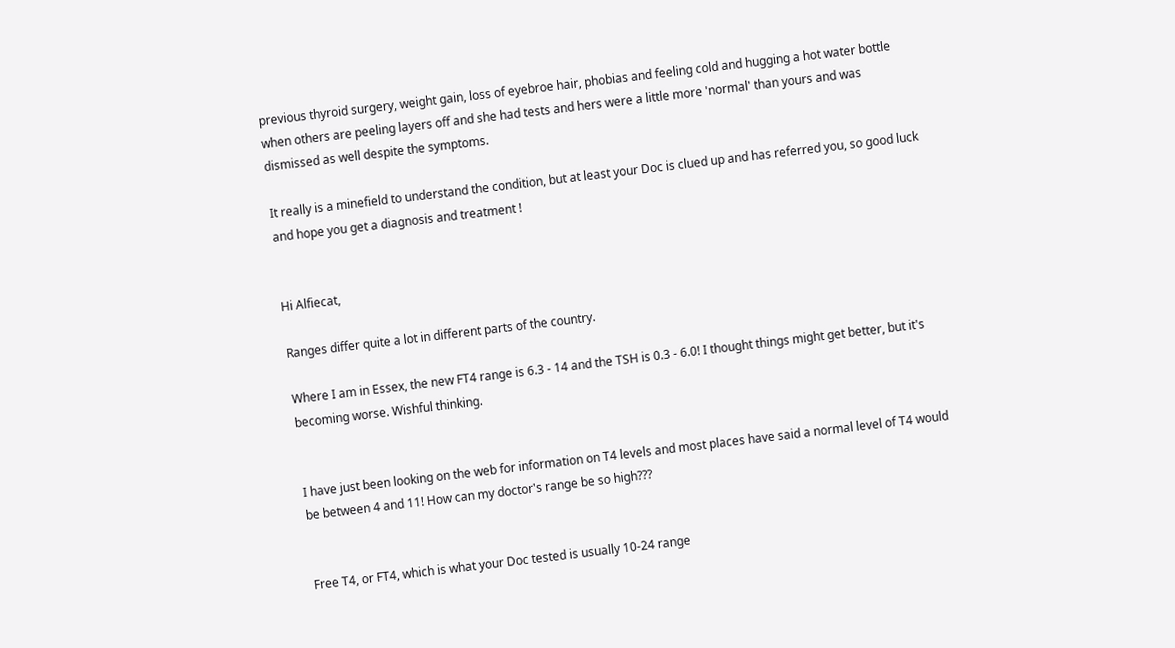previous thyroid surgery, weight gain, loss of eyebroe hair, phobias and feeling cold and hugging a hot water bottle when others are peeling layers off and she had tests and hers were a little more 'normal' than yours and was dismissed as well despite the symptoms.

It really is a minefield to understand the condition, but at least your Doc is clued up and has referred you, so good luck and hope you get a diagnosis and treatment !


Hi Alfiecat,

Ranges differ quite a lot in different parts of the country.

Where I am in Essex, the new FT4 range is 6.3 - 14 and the TSH is 0.3 - 6.0! I thought things might get better, but it's becoming worse. Wishful thinking.


I have just been looking on the web for information on T4 levels and most places have said a normal level of T4 would be between 4 and 11! How can my doctor's range be so high???


Free T4, or FT4, which is what your Doc tested is usually 10-24 range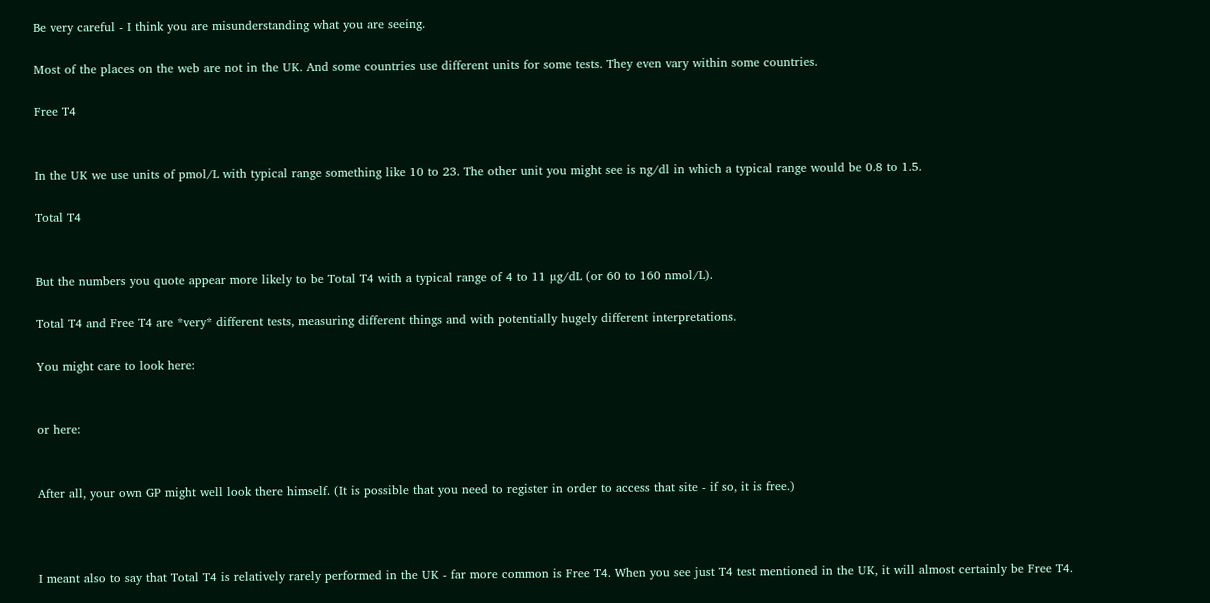Be very careful - I think you are misunderstanding what you are seeing.

Most of the places on the web are not in the UK. And some countries use different units for some tests. They even vary within some countries.

Free T4


In the UK we use units of pmol/L with typical range something like 10 to 23. The other unit you might see is ng/dl in which a typical range would be 0.8 to 1.5.

Total T4


But the numbers you quote appear more likely to be Total T4 with a typical range of 4 to 11 µg/dL (or 60 to 160 nmol/L).

Total T4 and Free T4 are *very* different tests, measuring different things and with potentially hugely different interpretations.

You might care to look here:


or here:


After all, your own GP might well look there himself. (It is possible that you need to register in order to access that site - if so, it is free.)



I meant also to say that Total T4 is relatively rarely performed in the UK - far more common is Free T4. When you see just T4 test mentioned in the UK, it will almost certainly be Free T4.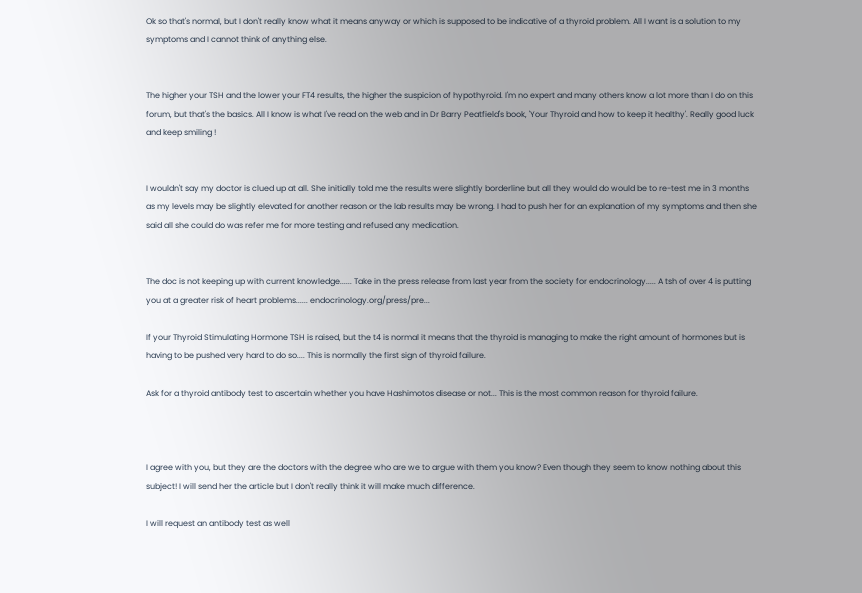Ok so that's normal, but I don't really know what it means anyway or which is supposed to be indicative of a thyroid problem. All I want is a solution to my symptoms and I cannot think of anything else.


The higher your TSH and the lower your FT4 results, the higher the suspicion of hypothyroid. I'm no expert and many others know a lot more than I do on this forum, but that's the basics. All I know is what I've read on the web and in Dr Barry Peatfield's book, 'Your Thyroid and how to keep it healthy'. Really good luck and keep smiling !


I wouldn't say my doctor is clued up at all. She initially told me the results were slightly borderline but all they would do would be to re-test me in 3 months as my levels may be slightly elevated for another reason or the lab results may be wrong. I had to push her for an explanation of my symptoms and then she said all she could do was refer me for more testing and refused any medication.


The doc is not keeping up with current knowledge...... Take in the press release from last year from the society for endocrinology..... A tsh of over 4 is putting you at a greater risk of heart problems...... endocrinology.org/press/pre...

If your Thyroid Stimulating Hormone TSH is raised, but the t4 is normal it means that the thyroid is managing to make the right amount of hormones but is having to be pushed very hard to do so.... This is normally the first sign of thyroid failure.

Ask for a thyroid antibody test to ascertain whether you have Hashimotos disease or not... This is the most common reason for thyroid failure.



I agree with you, but they are the doctors with the degree who are we to argue with them you know? Even though they seem to know nothing about this subject! I will send her the article but I don't really think it will make much difference.

I will request an antibody test as well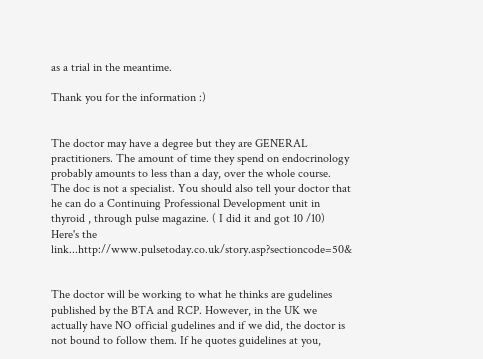as a trial in the meantime.

Thank you for the information :)


The doctor may have a degree but they are GENERAL practitioners. The amount of time they spend on endocrinology probably amounts to less than a day, over the whole course. The doc is not a specialist. You should also tell your doctor that he can do a Continuing Professional Development unit in thyroid , through pulse magazine. ( I did it and got 10 /10) Here's the link...http://www.pulsetoday.co.uk/story.asp?sectioncode=50&


The doctor will be working to what he thinks are gudelines published by the BTA and RCP. However, in the UK we actually have NO official gudelines and if we did, the doctor is not bound to follow them. If he quotes guidelines at you,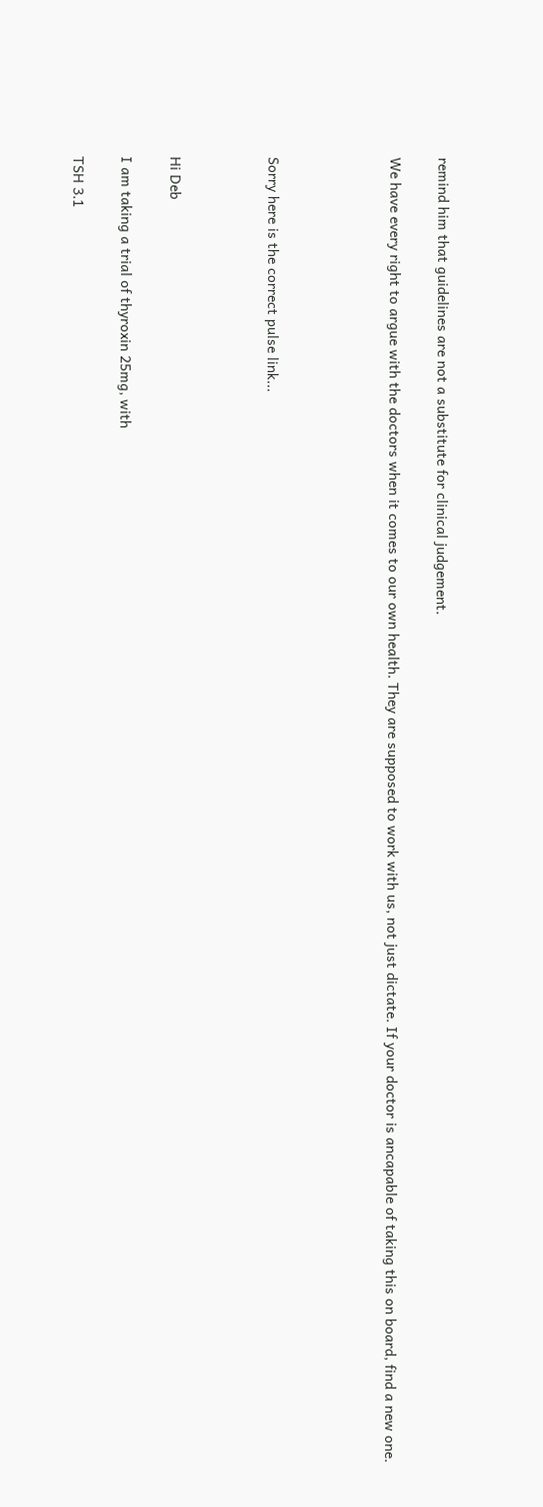remind him that guidelines are not a substitute for clinical judgement.

We have every right to argue with the doctors when it comes to our own health. They are supposed to work with us, not just dictate. If your doctor is ancapable of taking this on board, find a new one.




Sorry here is the correct pulse link...



Hi Deb

I am taking a trial of thyroxin 25mg, with

TSH 3.1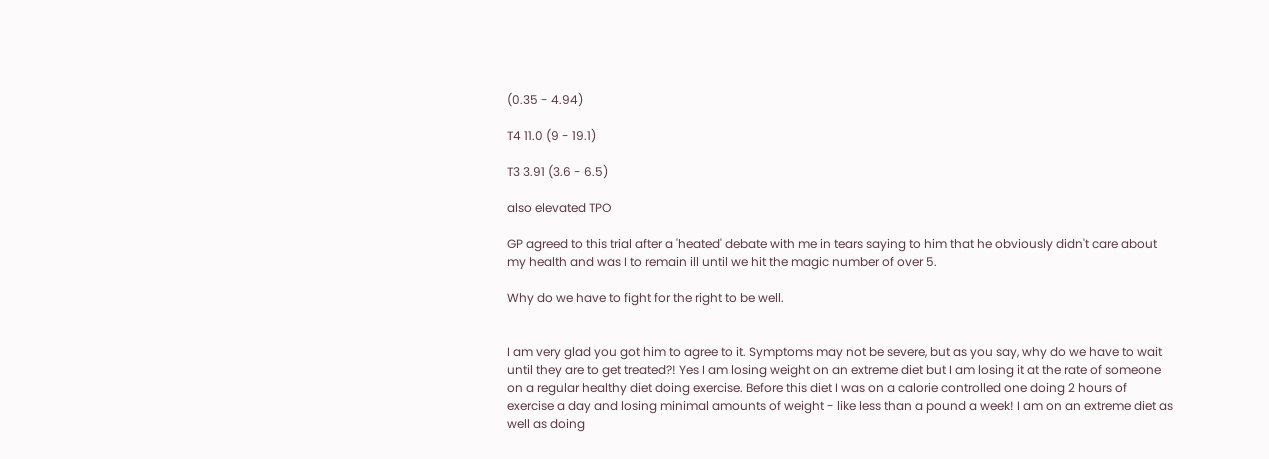(0.35 - 4.94)

T4 11.0 (9 - 19.1)

T3 3.91 (3.6 - 6.5)

also elevated TPO

GP agreed to this trial after a 'heated' debate with me in tears saying to him that he obviously didn't care about my health and was I to remain ill until we hit the magic number of over 5.

Why do we have to fight for the right to be well.


I am very glad you got him to agree to it. Symptoms may not be severe, but as you say, why do we have to wait until they are to get treated?! Yes I am losing weight on an extreme diet but I am losing it at the rate of someone on a regular healthy diet doing exercise. Before this diet I was on a calorie controlled one doing 2 hours of exercise a day and losing minimal amounts of weight - like less than a pound a week! I am on an extreme diet as well as doing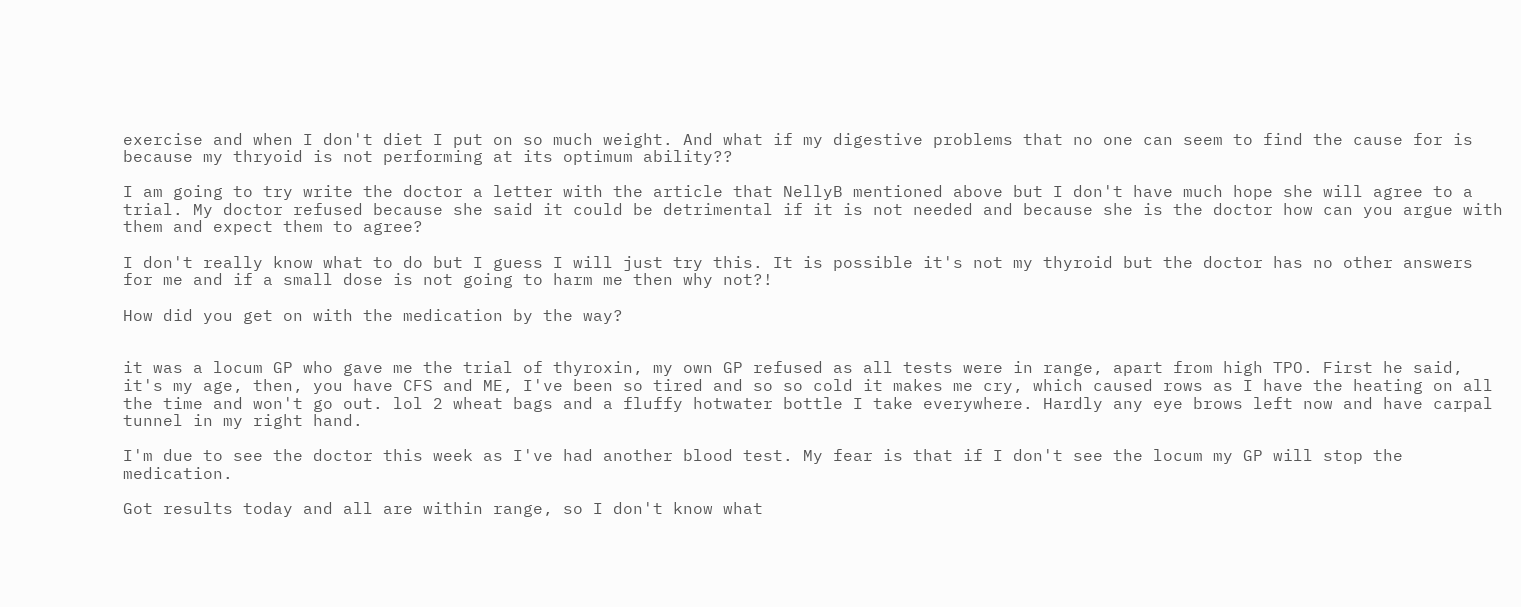exercise and when I don't diet I put on so much weight. And what if my digestive problems that no one can seem to find the cause for is because my thryoid is not performing at its optimum ability??

I am going to try write the doctor a letter with the article that NellyB mentioned above but I don't have much hope she will agree to a trial. My doctor refused because she said it could be detrimental if it is not needed and because she is the doctor how can you argue with them and expect them to agree?

I don't really know what to do but I guess I will just try this. It is possible it's not my thyroid but the doctor has no other answers for me and if a small dose is not going to harm me then why not?!

How did you get on with the medication by the way?


it was a locum GP who gave me the trial of thyroxin, my own GP refused as all tests were in range, apart from high TPO. First he said, it's my age, then, you have CFS and ME, I've been so tired and so so cold it makes me cry, which caused rows as I have the heating on all the time and won't go out. lol 2 wheat bags and a fluffy hotwater bottle I take everywhere. Hardly any eye brows left now and have carpal tunnel in my right hand.

I'm due to see the doctor this week as I've had another blood test. My fear is that if I don't see the locum my GP will stop the medication.

Got results today and all are within range, so I don't know what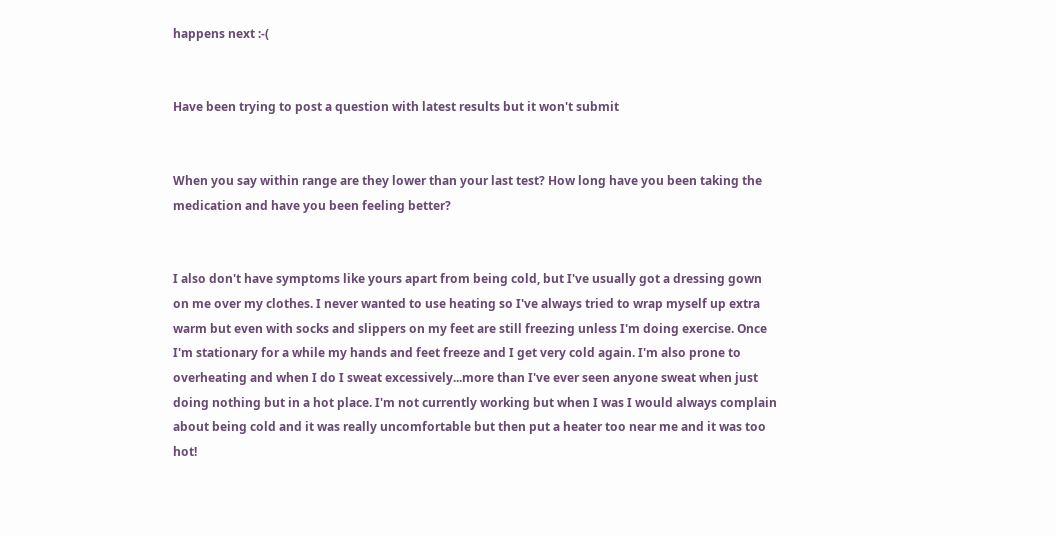happens next :-(


Have been trying to post a question with latest results but it won't submit


When you say within range are they lower than your last test? How long have you been taking the medication and have you been feeling better?


I also don't have symptoms like yours apart from being cold, but I've usually got a dressing gown on me over my clothes. I never wanted to use heating so I've always tried to wrap myself up extra warm but even with socks and slippers on my feet are still freezing unless I'm doing exercise. Once I'm stationary for a while my hands and feet freeze and I get very cold again. I'm also prone to overheating and when I do I sweat excessively...more than I've ever seen anyone sweat when just doing nothing but in a hot place. I'm not currently working but when I was I would always complain about being cold and it was really uncomfortable but then put a heater too near me and it was too hot!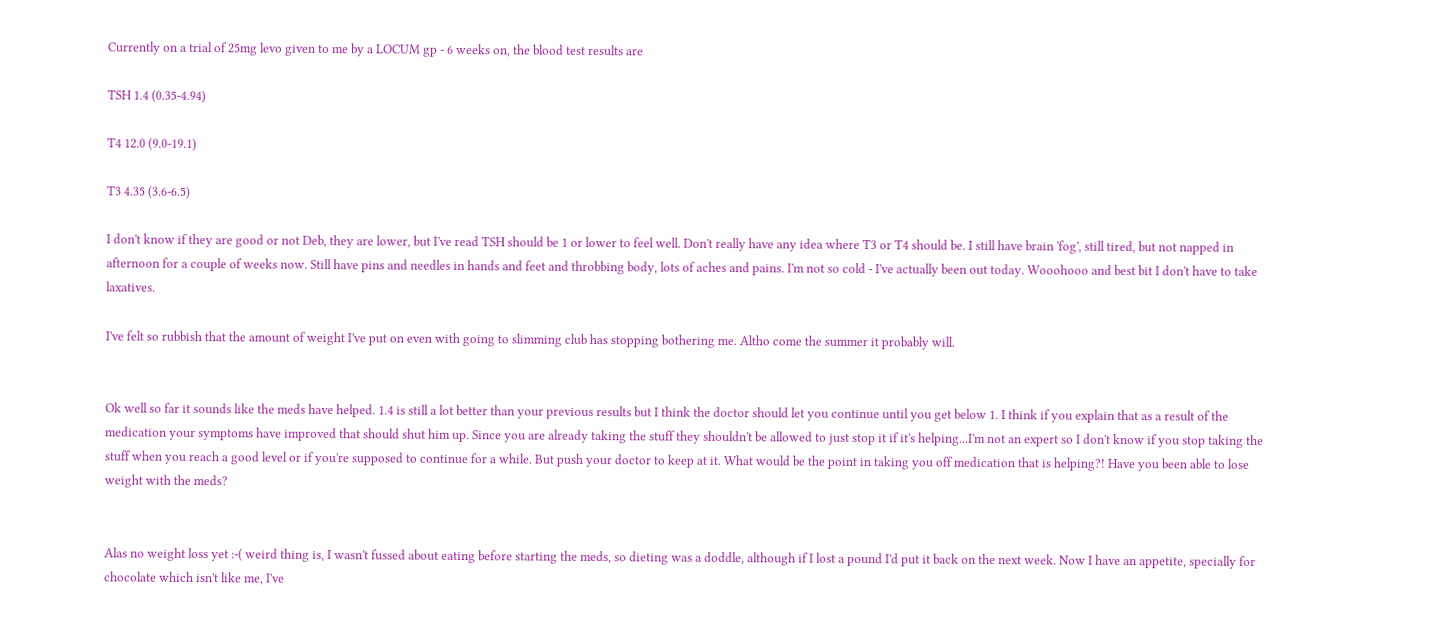Currently on a trial of 25mg levo given to me by a LOCUM gp - 6 weeks on, the blood test results are

TSH 1.4 (0.35-4.94)

T4 12.0 (9.0-19.1)

T3 4.35 (3.6-6.5)

I don't know if they are good or not Deb, they are lower, but I've read TSH should be 1 or lower to feel well. Don't really have any idea where T3 or T4 should be. I still have brain 'fog', still tired, but not napped in afternoon for a couple of weeks now. Still have pins and needles in hands and feet and throbbing body, lots of aches and pains. I'm not so cold - I've actually been out today. Wooohooo and best bit I don't have to take laxatives.

I've felt so rubbish that the amount of weight I've put on even with going to slimming club has stopping bothering me. Altho come the summer it probably will.


Ok well so far it sounds like the meds have helped. 1.4 is still a lot better than your previous results but I think the doctor should let you continue until you get below 1. I think if you explain that as a result of the medication your symptoms have improved that should shut him up. Since you are already taking the stuff they shouldn't be allowed to just stop it if it's helping...I'm not an expert so I don't know if you stop taking the stuff when you reach a good level or if you're supposed to continue for a while. But push your doctor to keep at it. What would be the point in taking you off medication that is helping?! Have you been able to lose weight with the meds?


Alas no weight loss yet :-( weird thing is, I wasn't fussed about eating before starting the meds, so dieting was a doddle, although if I lost a pound I'd put it back on the next week. Now I have an appetite, specially for chocolate which isn't like me, I've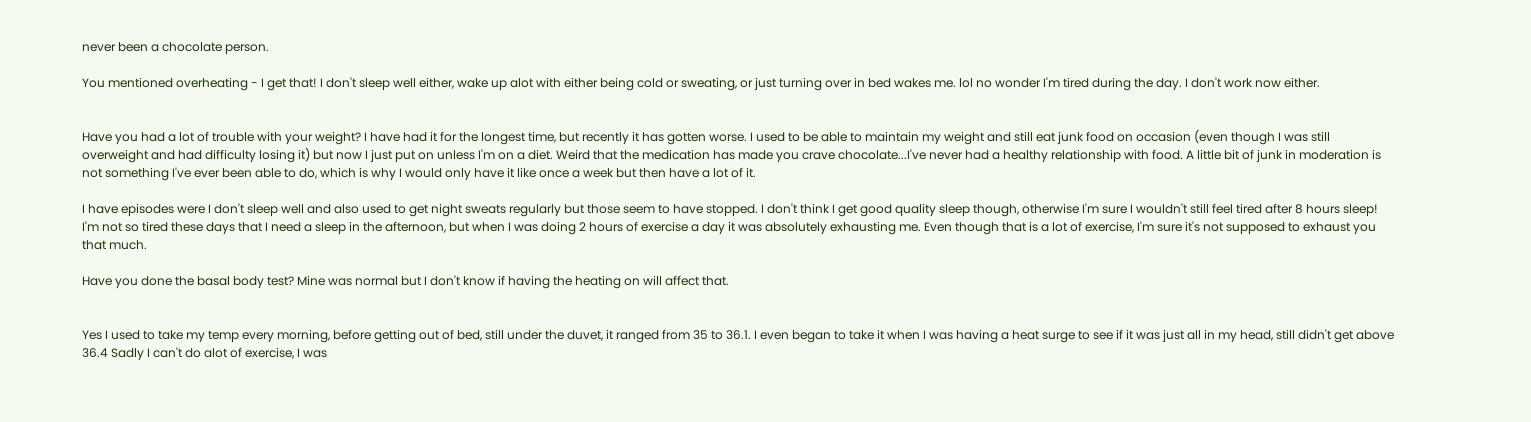never been a chocolate person.

You mentioned overheating - I get that! I don't sleep well either, wake up alot with either being cold or sweating, or just turning over in bed wakes me. lol no wonder I'm tired during the day. I don't work now either.


Have you had a lot of trouble with your weight? I have had it for the longest time, but recently it has gotten worse. I used to be able to maintain my weight and still eat junk food on occasion (even though I was still overweight and had difficulty losing it) but now I just put on unless I'm on a diet. Weird that the medication has made you crave chocolate...I've never had a healthy relationship with food. A little bit of junk in moderation is not something I've ever been able to do, which is why I would only have it like once a week but then have a lot of it.

I have episodes were I don't sleep well and also used to get night sweats regularly but those seem to have stopped. I don't think I get good quality sleep though, otherwise I'm sure I wouldn't still feel tired after 8 hours sleep! I'm not so tired these days that I need a sleep in the afternoon, but when I was doing 2 hours of exercise a day it was absolutely exhausting me. Even though that is a lot of exercise, I'm sure it's not supposed to exhaust you that much.

Have you done the basal body test? Mine was normal but I don't know if having the heating on will affect that.


Yes I used to take my temp every morning, before getting out of bed, still under the duvet, it ranged from 35 to 36.1. I even began to take it when I was having a heat surge to see if it was just all in my head, still didn't get above 36.4 Sadly I can't do alot of exercise, I was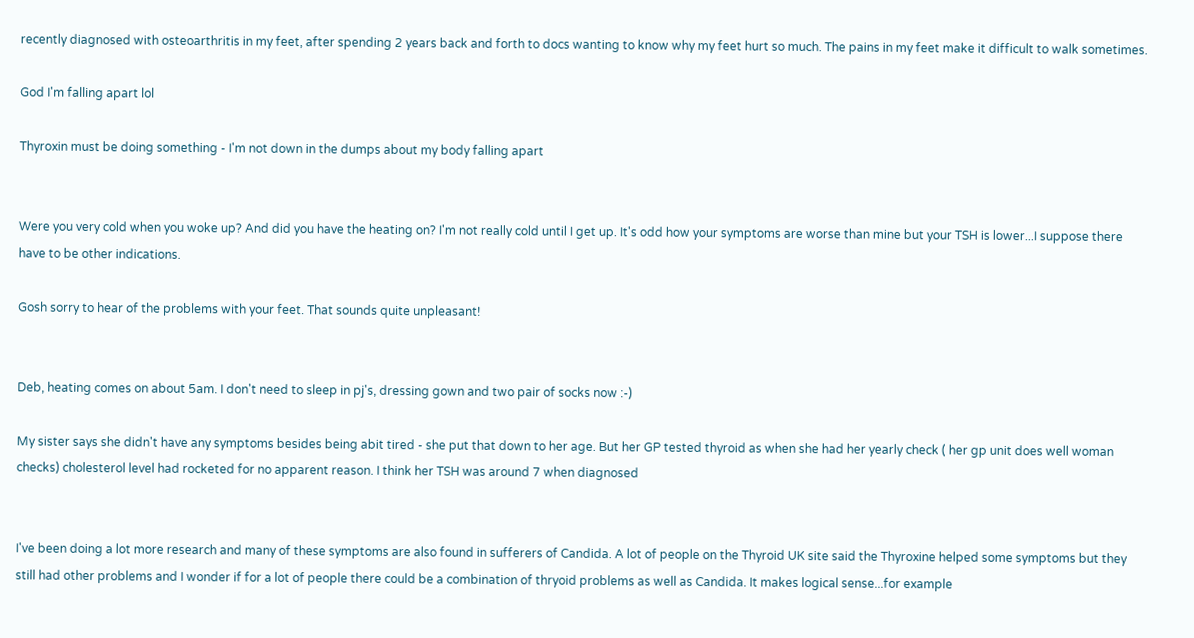recently diagnosed with osteoarthritis in my feet, after spending 2 years back and forth to docs wanting to know why my feet hurt so much. The pains in my feet make it difficult to walk sometimes.

God I'm falling apart lol

Thyroxin must be doing something - I'm not down in the dumps about my body falling apart


Were you very cold when you woke up? And did you have the heating on? I'm not really cold until I get up. It's odd how your symptoms are worse than mine but your TSH is lower...I suppose there have to be other indications.

Gosh sorry to hear of the problems with your feet. That sounds quite unpleasant!


Deb, heating comes on about 5am. I don't need to sleep in pj's, dressing gown and two pair of socks now :-)

My sister says she didn't have any symptoms besides being abit tired - she put that down to her age. But her GP tested thyroid as when she had her yearly check ( her gp unit does well woman checks) cholesterol level had rocketed for no apparent reason. I think her TSH was around 7 when diagnosed


I've been doing a lot more research and many of these symptoms are also found in sufferers of Candida. A lot of people on the Thyroid UK site said the Thyroxine helped some symptoms but they still had other problems and I wonder if for a lot of people there could be a combination of thryoid problems as well as Candida. It makes logical sense...for example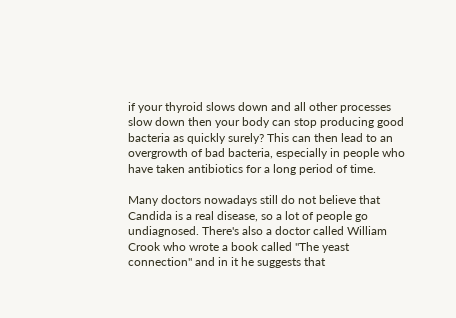if your thyroid slows down and all other processes slow down then your body can stop producing good bacteria as quickly surely? This can then lead to an overgrowth of bad bacteria, especially in people who have taken antibiotics for a long period of time.

Many doctors nowadays still do not believe that Candida is a real disease, so a lot of people go undiagnosed. There's also a doctor called William Crook who wrote a book called "The yeast connection" and in it he suggests that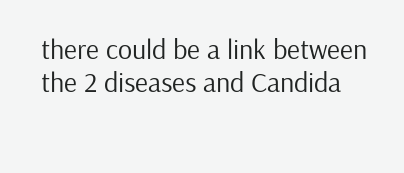there could be a link between the 2 diseases and Candida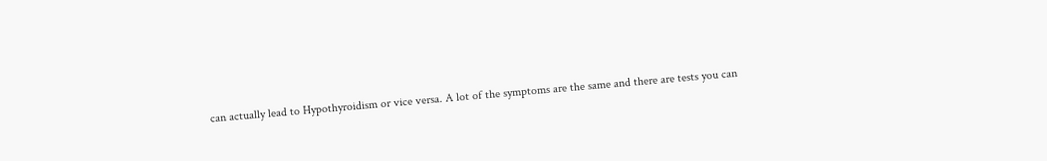can actually lead to Hypothyroidism or vice versa. A lot of the symptoms are the same and there are tests you can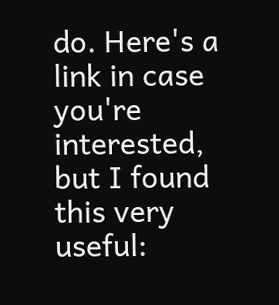do. Here's a link in case you're interested, but I found this very useful: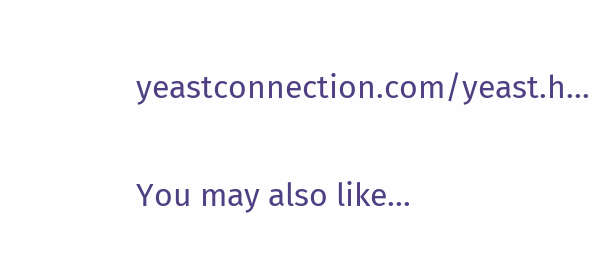yeastconnection.com/yeast.h...


You may also like...